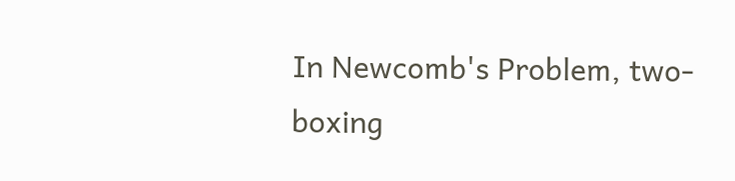In Newcomb's Problem, two-boxing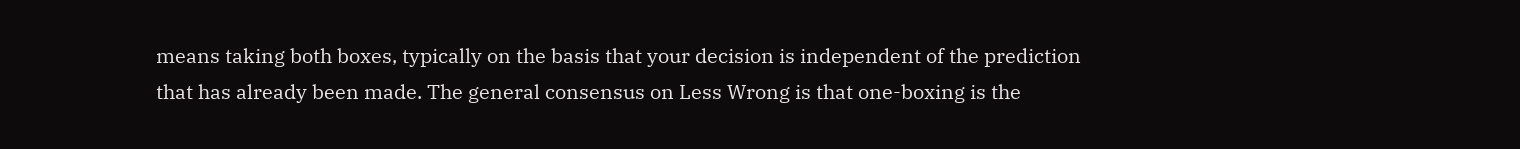means taking both boxes, typically on the basis that your decision is independent of the prediction that has already been made. The general consensus on Less Wrong is that one-boxing is the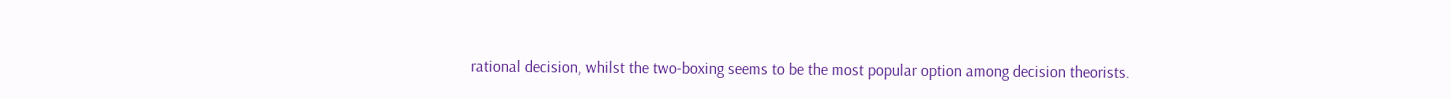rational decision, whilst the two-boxing seems to be the most popular option among decision theorists.